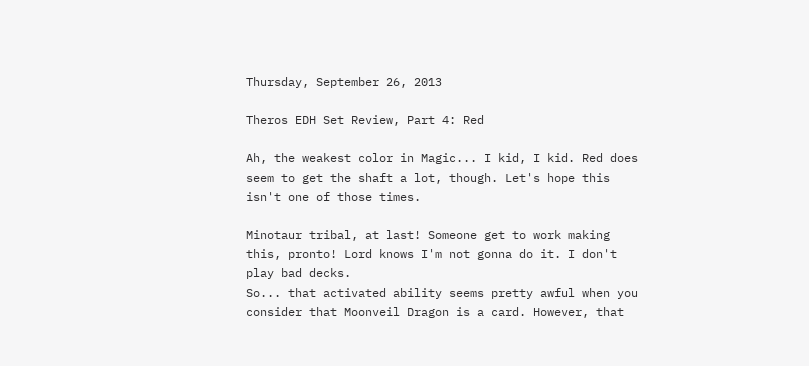Thursday, September 26, 2013

Theros EDH Set Review, Part 4: Red

Ah, the weakest color in Magic... I kid, I kid. Red does seem to get the shaft a lot, though. Let's hope this isn't one of those times.

Minotaur tribal, at last! Someone get to work making this, pronto! Lord knows I'm not gonna do it. I don't play bad decks.
So... that activated ability seems pretty awful when you consider that Moonveil Dragon is a card. However, that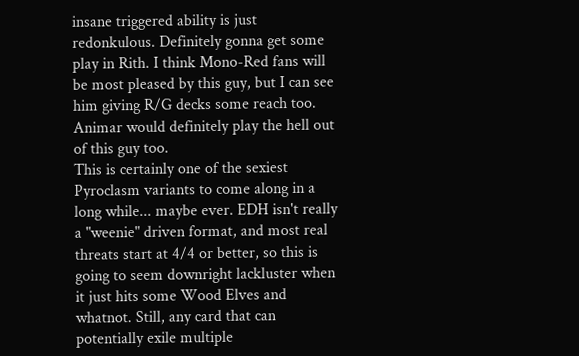insane triggered ability is just redonkulous. Definitely gonna get some play in Rith. I think Mono-Red fans will be most pleased by this guy, but I can see him giving R/G decks some reach too. Animar would definitely play the hell out of this guy too.
This is certainly one of the sexiest Pyroclasm variants to come along in a long while... maybe ever. EDH isn't really a "weenie" driven format, and most real threats start at 4/4 or better, so this is going to seem downright lackluster when it just hits some Wood Elves and whatnot. Still, any card that can potentially exile multiple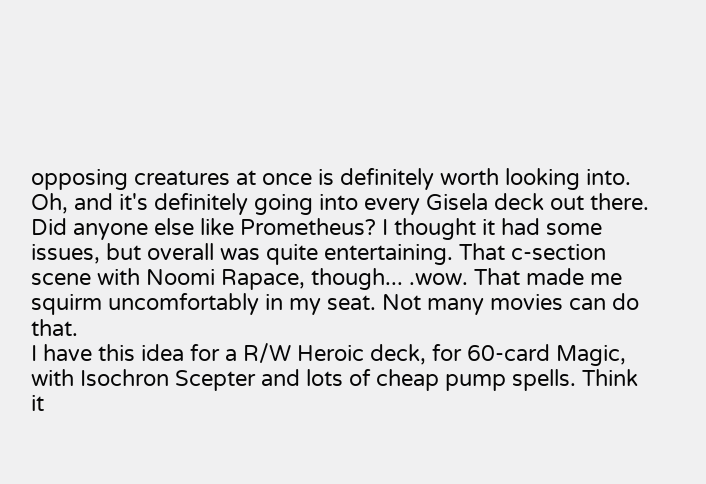opposing creatures at once is definitely worth looking into. Oh, and it's definitely going into every Gisela deck out there.
Did anyone else like Prometheus? I thought it had some issues, but overall was quite entertaining. That c-section scene with Noomi Rapace, though... .wow. That made me squirm uncomfortably in my seat. Not many movies can do that.
I have this idea for a R/W Heroic deck, for 60-card Magic, with Isochron Scepter and lots of cheap pump spells. Think it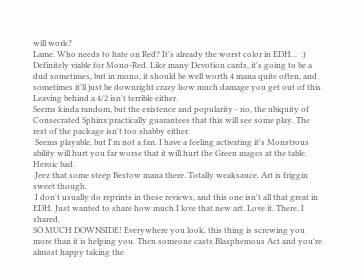will work?
Lame. Who needs to hate on Red? It's already the worst color in EDH...  :)
Definitely viable for Mono-Red. Like many Devotion cards, it's going to be a dud sometimes, but in mono, it should be well worth 4 mana quite often, and sometimes it'll just be downright crazy how much damage you get out of this. Leaving behind a 4/2 isn't terrible either.
Seems kinda random, but the existence and popularity - no, the ubiquity of Consecrated Sphinx practically guarantees that this will see some play. The rest of the package isn't too shabby either.
 Seems playable, but I'm not a fan. I have a feeling activating it's Monstrous ability will hurt you far worse that it will hurt the Green mages at the table.
Heroic bad.
 Jeez that some steep Bestow mana there. Totally weaksauce. Art is friggin sweet though.
 I don't usually do reprints in these reviews, and this one isn't all that great in EDH. Just wanted to share how much I love that new art. Love it. There, I shared.
SO MUCH DOWNSIDE! Everywhere you look, this thing is screwing you more than it is helping you. Then someone casts Blasphemous Act and you're almost happy taking the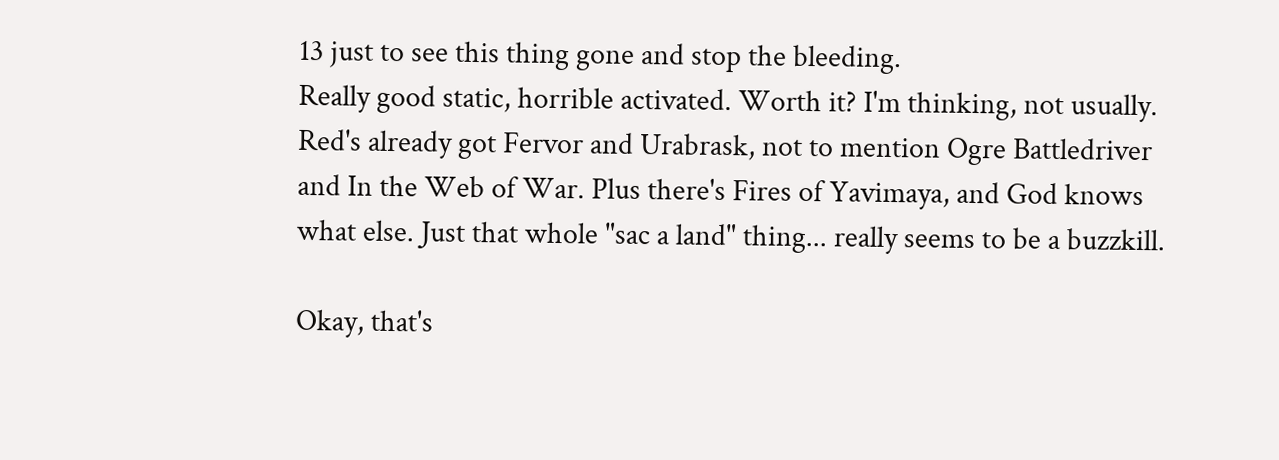13 just to see this thing gone and stop the bleeding.
Really good static, horrible activated. Worth it? I'm thinking, not usually. Red's already got Fervor and Urabrask, not to mention Ogre Battledriver and In the Web of War. Plus there's Fires of Yavimaya, and God knows what else. Just that whole "sac a land" thing... really seems to be a buzzkill.

Okay, that's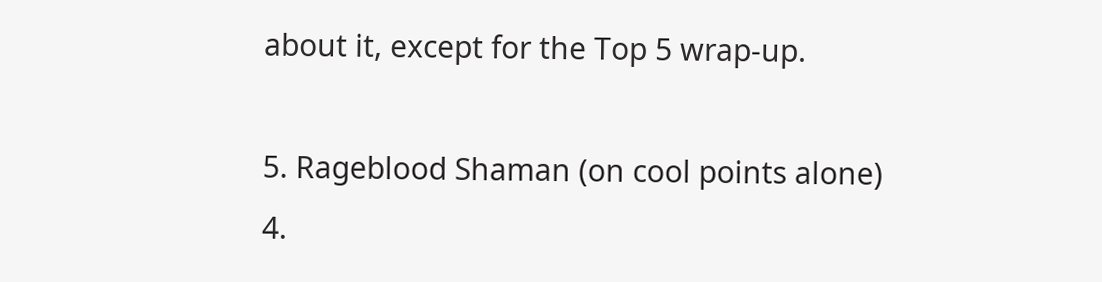about it, except for the Top 5 wrap-up.

5. Rageblood Shaman (on cool points alone)
4.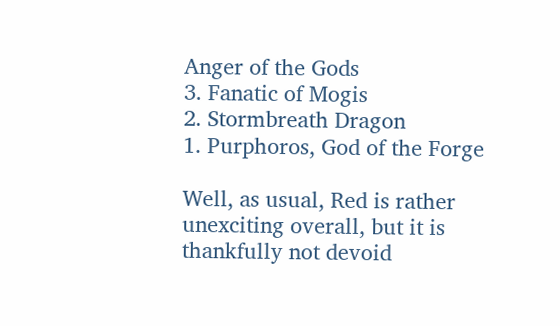Anger of the Gods
3. Fanatic of Mogis
2. Stormbreath Dragon
1. Purphoros, God of the Forge

Well, as usual, Red is rather unexciting overall, but it is thankfully not devoid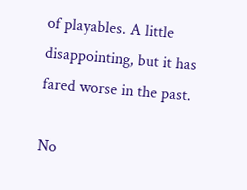of playables. A little disappointing, but it has fared worse in the past.

No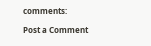comments:

Post a Comment